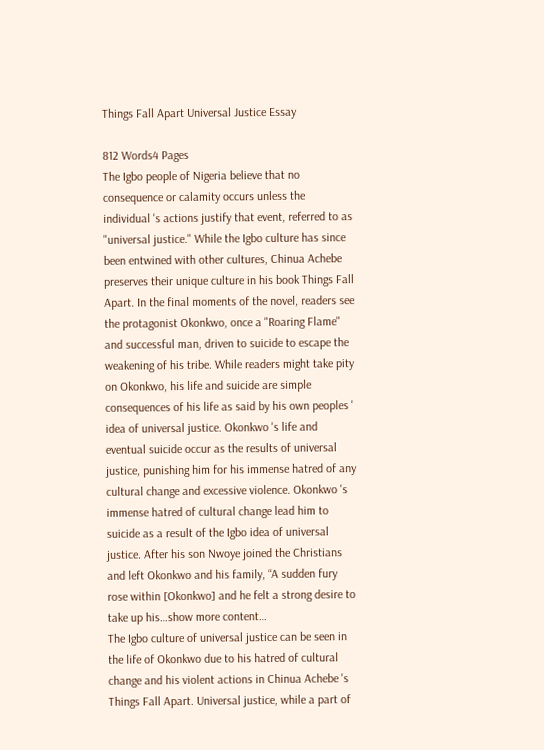Things Fall Apart Universal Justice Essay

812 Words4 Pages
The Igbo people of Nigeria believe that no consequence or calamity occurs unless the individual 's actions justify that event, referred to as "universal justice." While the Igbo culture has since been entwined with other cultures, Chinua Achebe preserves their unique culture in his book Things Fall Apart. In the final moments of the novel, readers see the protagonist Okonkwo, once a "Roaring Flame" and successful man, driven to suicide to escape the weakening of his tribe. While readers might take pity on Okonkwo, his life and suicide are simple consequences of his life as said by his own peoples ' idea of universal justice. Okonkwo 's life and eventual suicide occur as the results of universal justice, punishing him for his immense hatred of any cultural change and excessive violence. Okonkwo 's immense hatred of cultural change lead him to suicide as a result of the Igbo idea of universal justice. After his son Nwoye joined the Christians and left Okonkwo and his family, “A sudden fury rose within [Okonkwo] and he felt a strong desire to take up his…show more content…
The Igbo culture of universal justice can be seen in the life of Okonkwo due to his hatred of cultural change and his violent actions in Chinua Achebe 's Things Fall Apart. Universal justice, while a part of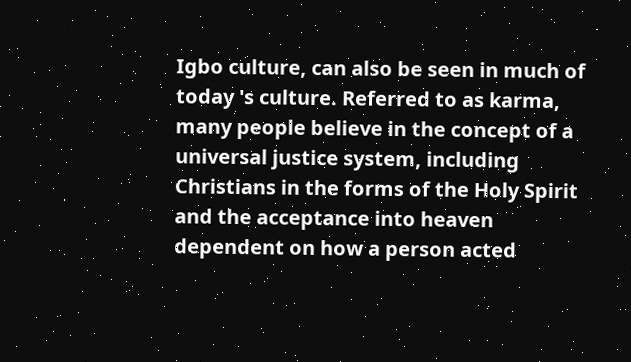Igbo culture, can also be seen in much of today 's culture. Referred to as karma, many people believe in the concept of a universal justice system, including Christians in the forms of the Holy Spirit and the acceptance into heaven dependent on how a person acted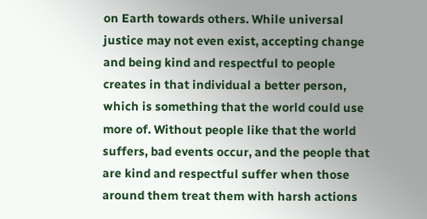on Earth towards others. While universal justice may not even exist, accepting change and being kind and respectful to people creates in that individual a better person, which is something that the world could use more of. Without people like that the world suffers, bad events occur, and the people that are kind and respectful suffer when those around them treat them with harsh actions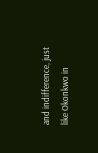and indifference, just like Okonkwo in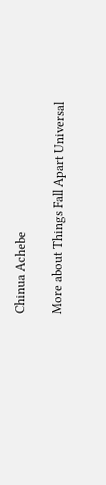Chinua Achebe

More about Things Fall Apart Universal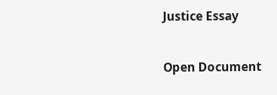Justice Essay

Open Document